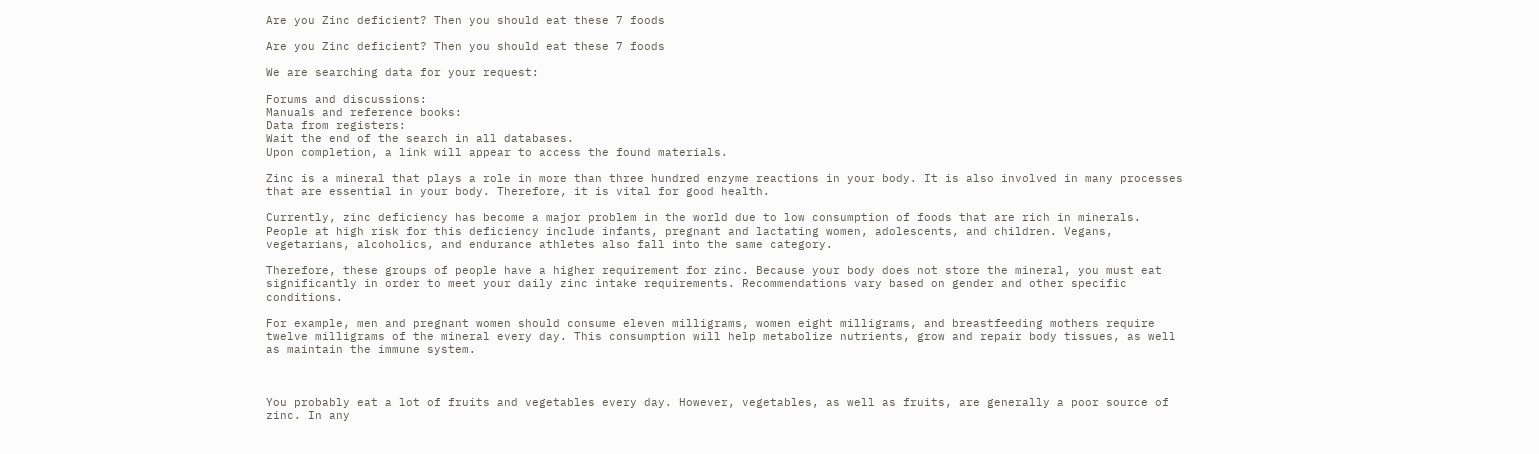Are you Zinc deficient? Then you should eat these 7 foods

Are you Zinc deficient? Then you should eat these 7 foods

We are searching data for your request:

Forums and discussions:
Manuals and reference books:
Data from registers:
Wait the end of the search in all databases.
Upon completion, a link will appear to access the found materials.

Zinc is a mineral that plays a role in more than three hundred enzyme reactions in your body. It is also involved in many processes that are essential in your body. Therefore, it is vital for good health.

Currently, zinc deficiency has become a major problem in the world due to low consumption of foods that are rich in minerals. People at high risk for this deficiency include infants, pregnant and lactating women, adolescents, and children. Vegans, vegetarians, alcoholics, and endurance athletes also fall into the same category.

Therefore, these groups of people have a higher requirement for zinc. Because your body does not store the mineral, you must eat significantly in order to meet your daily zinc intake requirements. Recommendations vary based on gender and other specific conditions.

For example, men and pregnant women should consume eleven milligrams, women eight milligrams, and breastfeeding mothers require twelve milligrams of the mineral every day. This consumption will help metabolize nutrients, grow and repair body tissues, as well as maintain the immune system.



You probably eat a lot of fruits and vegetables every day. However, vegetables, as well as fruits, are generally a poor source of zinc. In any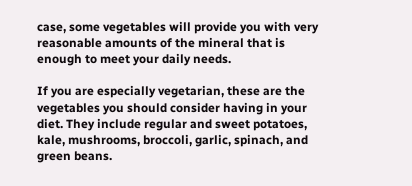case, some vegetables will provide you with very reasonable amounts of the mineral that is enough to meet your daily needs.

If you are especially vegetarian, these are the vegetables you should consider having in your diet. They include regular and sweet potatoes, kale, mushrooms, broccoli, garlic, spinach, and green beans.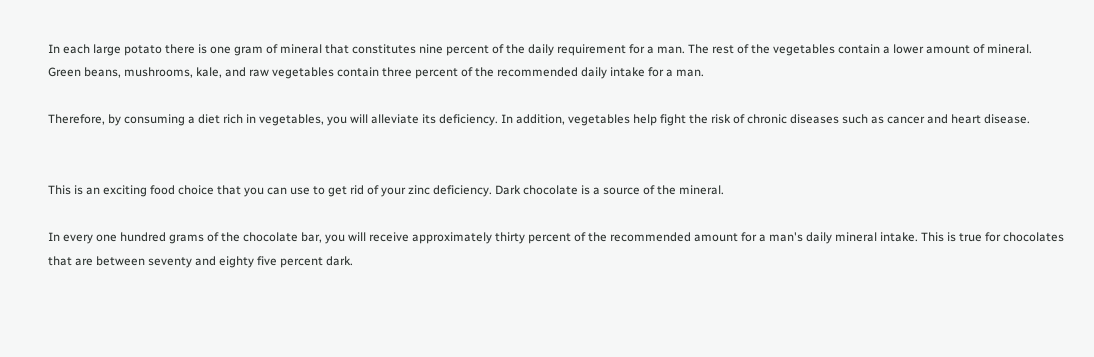In each large potato there is one gram of mineral that constitutes nine percent of the daily requirement for a man. The rest of the vegetables contain a lower amount of mineral. Green beans, mushrooms, kale, and raw vegetables contain three percent of the recommended daily intake for a man.

Therefore, by consuming a diet rich in vegetables, you will alleviate its deficiency. In addition, vegetables help fight the risk of chronic diseases such as cancer and heart disease.


This is an exciting food choice that you can use to get rid of your zinc deficiency. Dark chocolate is a source of the mineral.

In every one hundred grams of the chocolate bar, you will receive approximately thirty percent of the recommended amount for a man's daily mineral intake. This is true for chocolates that are between seventy and eighty five percent dark.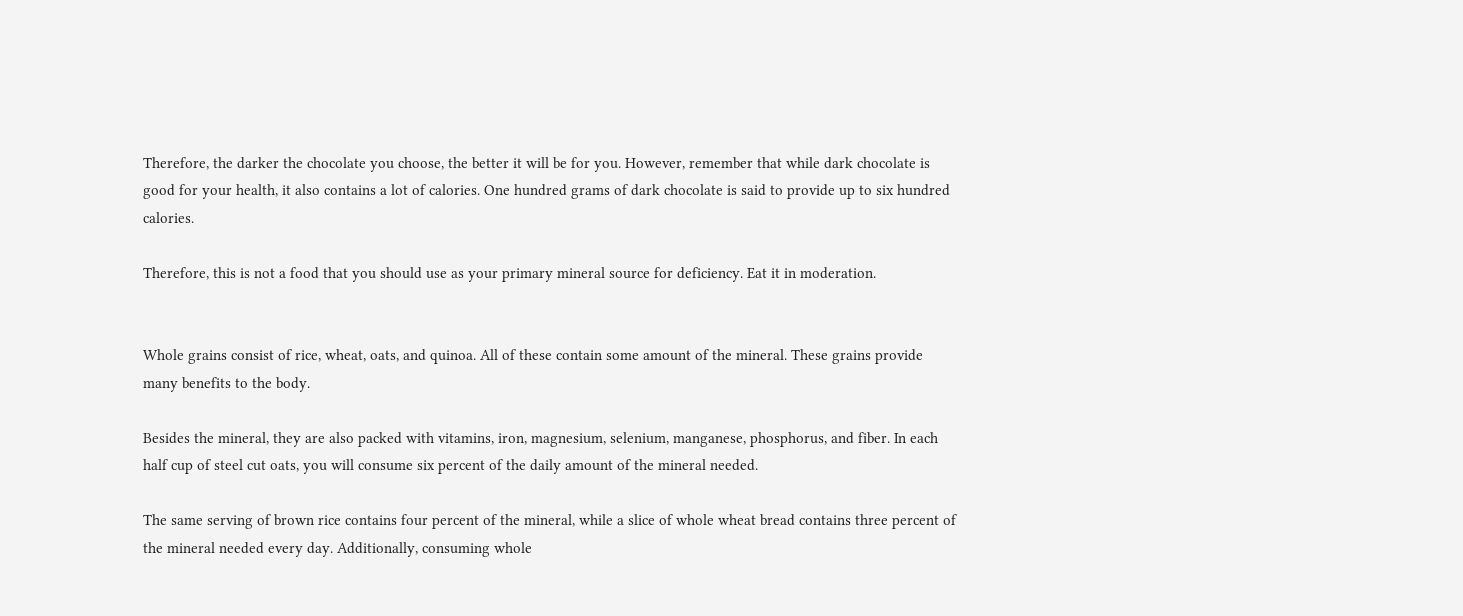Therefore, the darker the chocolate you choose, the better it will be for you. However, remember that while dark chocolate is good for your health, it also contains a lot of calories. One hundred grams of dark chocolate is said to provide up to six hundred calories.

Therefore, this is not a food that you should use as your primary mineral source for deficiency. Eat it in moderation.


Whole grains consist of rice, wheat, oats, and quinoa. All of these contain some amount of the mineral. These grains provide many benefits to the body.

Besides the mineral, they are also packed with vitamins, iron, magnesium, selenium, manganese, phosphorus, and fiber. In each half cup of steel cut oats, you will consume six percent of the daily amount of the mineral needed.

The same serving of brown rice contains four percent of the mineral, while a slice of whole wheat bread contains three percent of the mineral needed every day. Additionally, consuming whole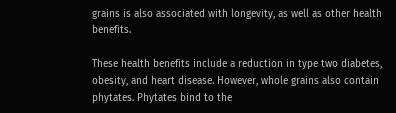grains is also associated with longevity, as well as other health benefits.

These health benefits include a reduction in type two diabetes, obesity, and heart disease. However, whole grains also contain phytates. Phytates bind to the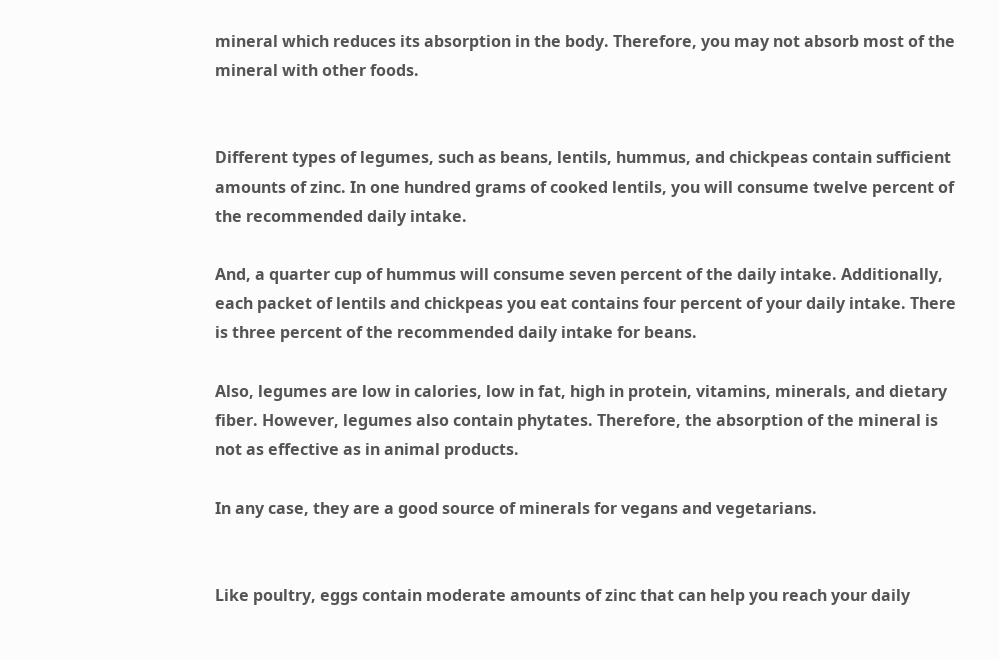mineral which reduces its absorption in the body. Therefore, you may not absorb most of the mineral with other foods.


Different types of legumes, such as beans, lentils, hummus, and chickpeas contain sufficient amounts of zinc. In one hundred grams of cooked lentils, you will consume twelve percent of the recommended daily intake.

And, a quarter cup of hummus will consume seven percent of the daily intake. Additionally, each packet of lentils and chickpeas you eat contains four percent of your daily intake. There is three percent of the recommended daily intake for beans.

Also, legumes are low in calories, low in fat, high in protein, vitamins, minerals, and dietary fiber. However, legumes also contain phytates. Therefore, the absorption of the mineral is not as effective as in animal products.

In any case, they are a good source of minerals for vegans and vegetarians.


Like poultry, eggs contain moderate amounts of zinc that can help you reach your daily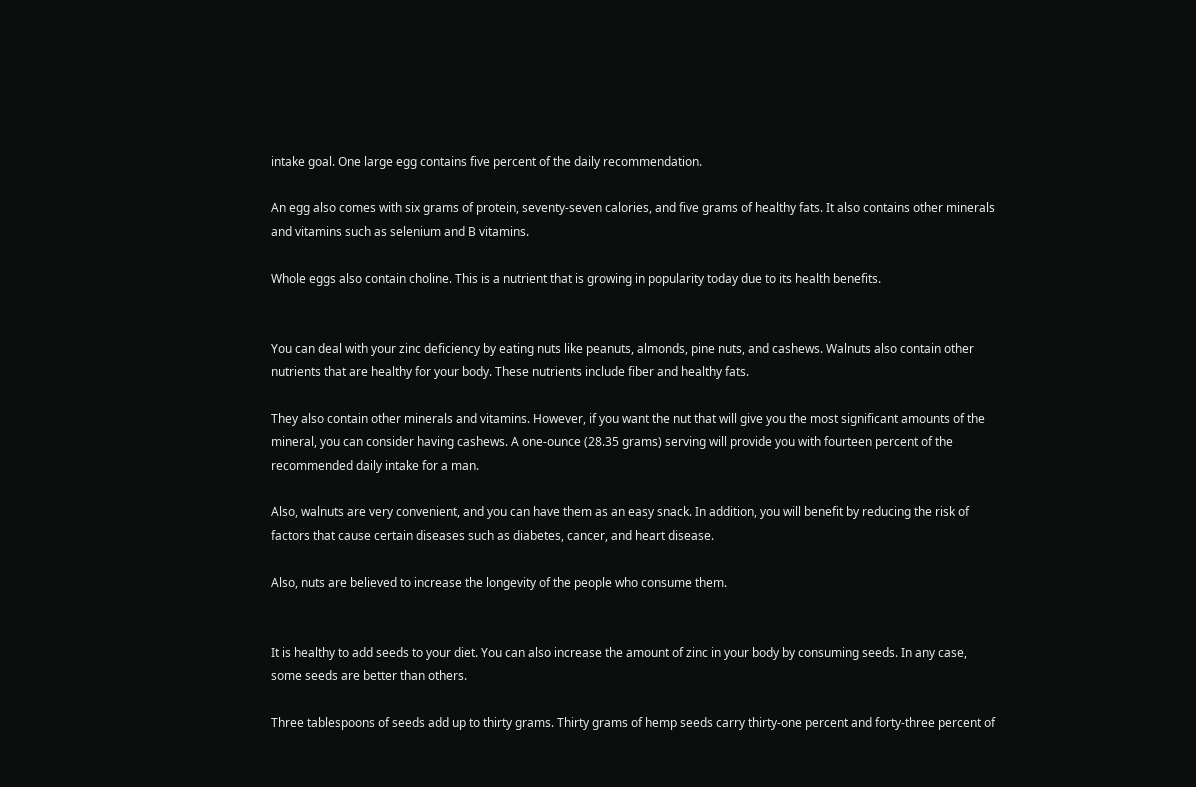intake goal. One large egg contains five percent of the daily recommendation.

An egg also comes with six grams of protein, seventy-seven calories, and five grams of healthy fats. It also contains other minerals and vitamins such as selenium and B vitamins.

Whole eggs also contain choline. This is a nutrient that is growing in popularity today due to its health benefits.


You can deal with your zinc deficiency by eating nuts like peanuts, almonds, pine nuts, and cashews. Walnuts also contain other nutrients that are healthy for your body. These nutrients include fiber and healthy fats.

They also contain other minerals and vitamins. However, if you want the nut that will give you the most significant amounts of the mineral, you can consider having cashews. A one-ounce (28.35 grams) serving will provide you with fourteen percent of the recommended daily intake for a man.

Also, walnuts are very convenient, and you can have them as an easy snack. In addition, you will benefit by reducing the risk of factors that cause certain diseases such as diabetes, cancer, and heart disease.

Also, nuts are believed to increase the longevity of the people who consume them.


It is healthy to add seeds to your diet. You can also increase the amount of zinc in your body by consuming seeds. In any case, some seeds are better than others.

Three tablespoons of seeds add up to thirty grams. Thirty grams of hemp seeds carry thirty-one percent and forty-three percent of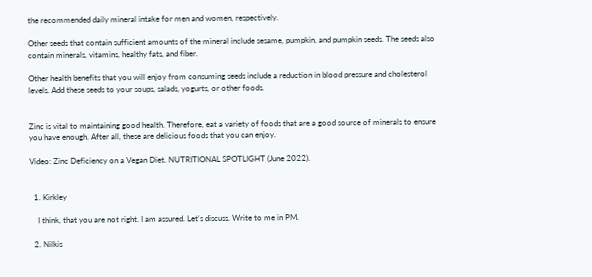the recommended daily mineral intake for men and women, respectively.

Other seeds that contain sufficient amounts of the mineral include sesame, pumpkin, and pumpkin seeds. The seeds also contain minerals, vitamins, healthy fats, and fiber.

Other health benefits that you will enjoy from consuming seeds include a reduction in blood pressure and cholesterol levels. Add these seeds to your soups, salads, yogurts, or other foods.


Zinc is vital to maintaining good health. Therefore, eat a variety of foods that are a good source of minerals to ensure you have enough. After all, these are delicious foods that you can enjoy.

Video: Zinc Deficiency on a Vegan Diet. NUTRITIONAL SPOTLIGHT (June 2022).


  1. Kirkley

    I think, that you are not right. I am assured. Let's discuss. Write to me in PM.

  2. Nilkis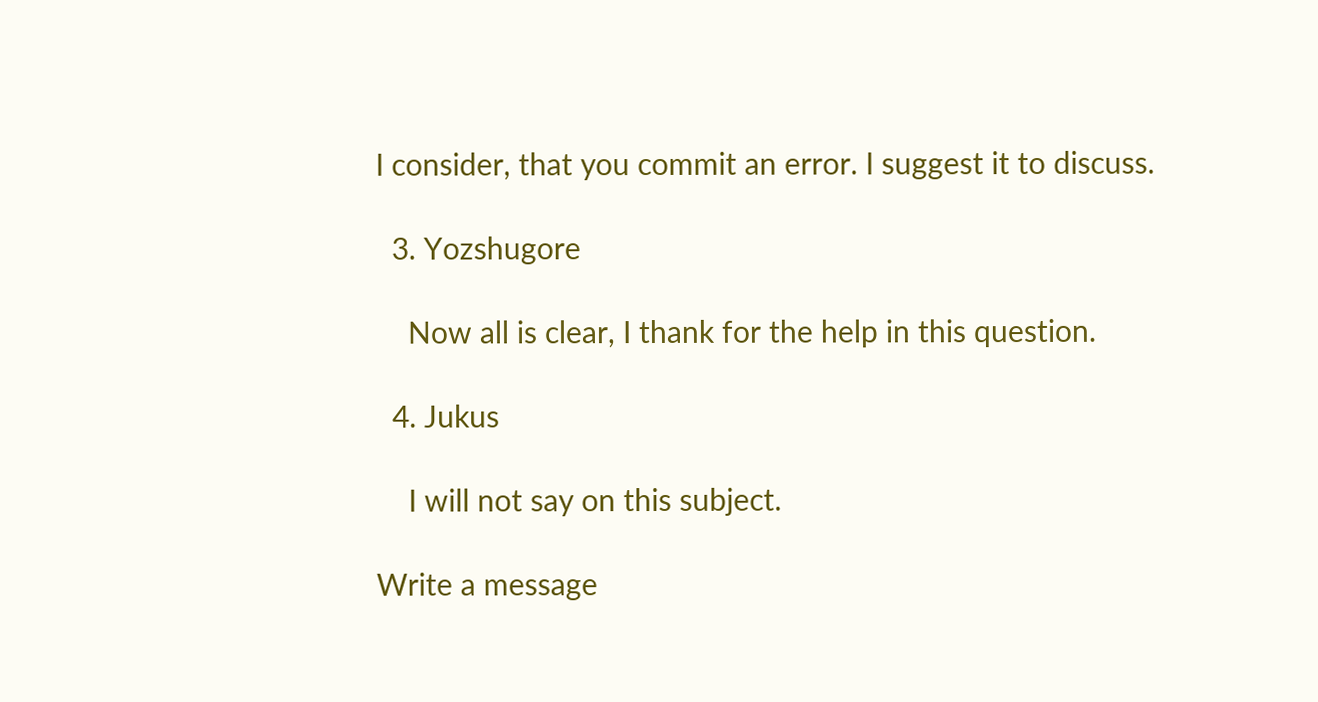I consider, that you commit an error. I suggest it to discuss.

  3. Yozshugore

    Now all is clear, I thank for the help in this question.

  4. Jukus

    I will not say on this subject.

Write a message